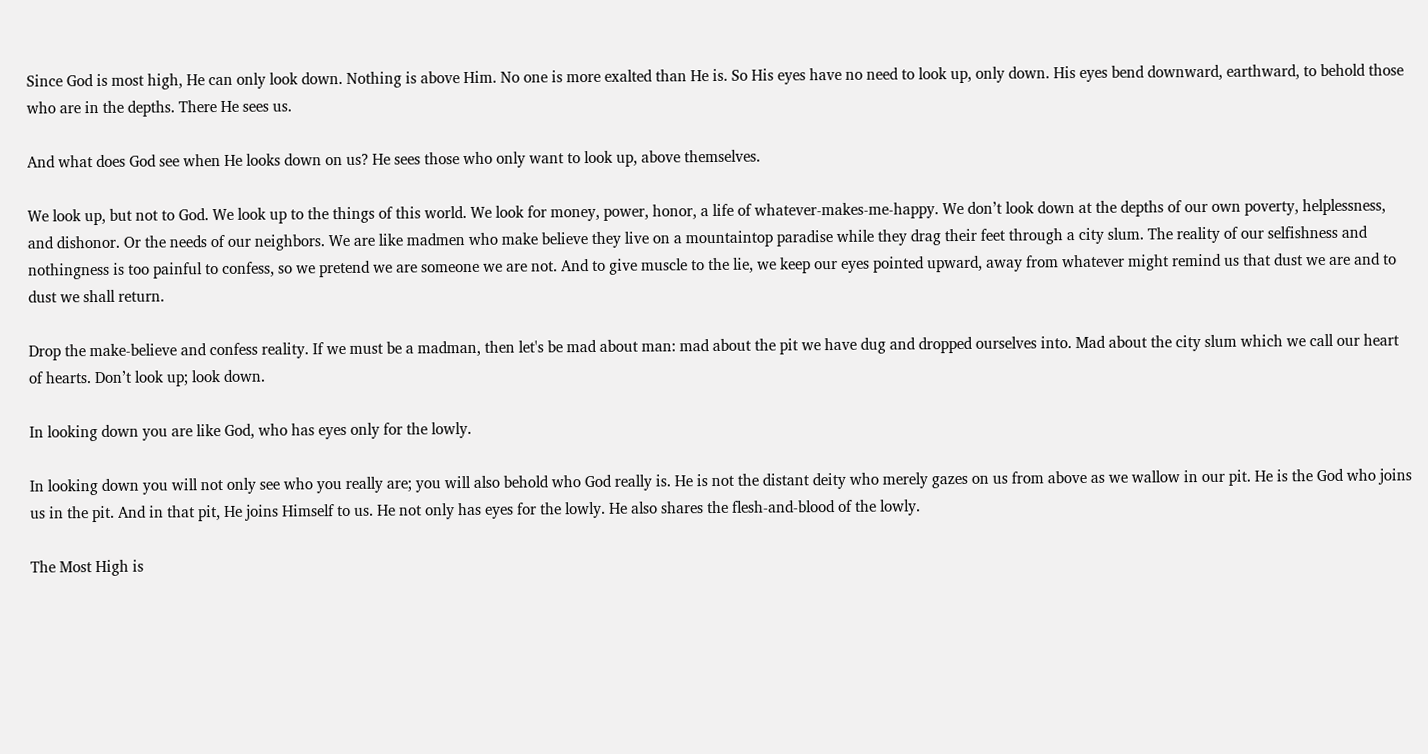Since God is most high, He can only look down. Nothing is above Him. No one is more exalted than He is. So His eyes have no need to look up, only down. His eyes bend downward, earthward, to behold those who are in the depths. There He sees us.

And what does God see when He looks down on us? He sees those who only want to look up, above themselves.

We look up, but not to God. We look up to the things of this world. We look for money, power, honor, a life of whatever-makes-me-happy. We don’t look down at the depths of our own poverty, helplessness, and dishonor. Or the needs of our neighbors. We are like madmen who make believe they live on a mountaintop paradise while they drag their feet through a city slum. The reality of our selfishness and nothingness is too painful to confess, so we pretend we are someone we are not. And to give muscle to the lie, we keep our eyes pointed upward, away from whatever might remind us that dust we are and to dust we shall return.

Drop the make-believe and confess reality. If we must be a madman, then let's be mad about man: mad about the pit we have dug and dropped ourselves into. Mad about the city slum which we call our heart of hearts. Don’t look up; look down.

In looking down you are like God, who has eyes only for the lowly.

In looking down you will not only see who you really are; you will also behold who God really is. He is not the distant deity who merely gazes on us from above as we wallow in our pit. He is the God who joins us in the pit. And in that pit, He joins Himself to us. He not only has eyes for the lowly. He also shares the flesh-and-blood of the lowly.

The Most High is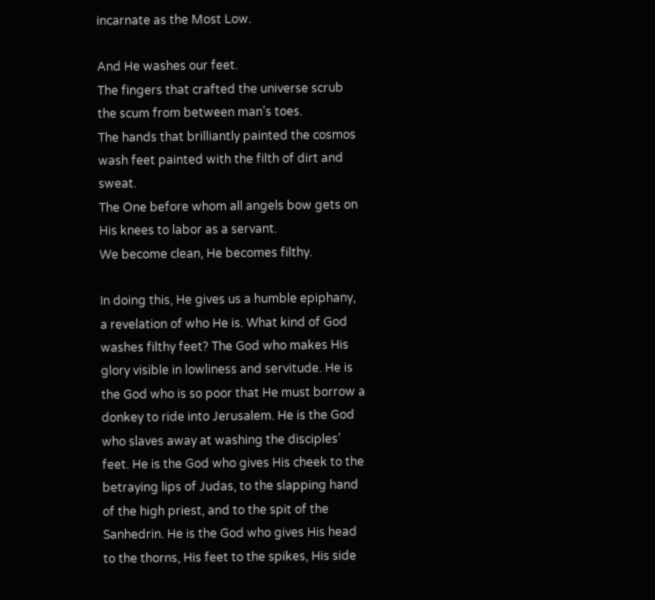incarnate as the Most Low.

And He washes our feet.
The fingers that crafted the universe scrub the scum from between man’s toes.
The hands that brilliantly painted the cosmos wash feet painted with the filth of dirt and sweat.
The One before whom all angels bow gets on His knees to labor as a servant.
We become clean, He becomes filthy.

In doing this, He gives us a humble epiphany, a revelation of who He is. What kind of God washes filthy feet? The God who makes His glory visible in lowliness and servitude. He is the God who is so poor that He must borrow a donkey to ride into Jerusalem. He is the God who slaves away at washing the disciples’ feet. He is the God who gives His cheek to the betraying lips of Judas, to the slapping hand of the high priest, and to the spit of the Sanhedrin. He is the God who gives His head to the thorns, His feet to the spikes, His side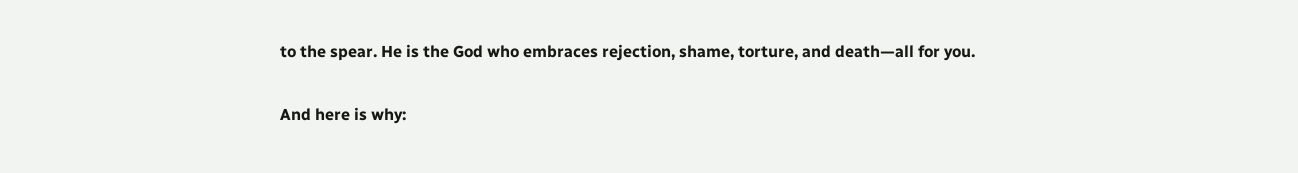to the spear. He is the God who embraces rejection, shame, torture, and death—all for you.

And here is why: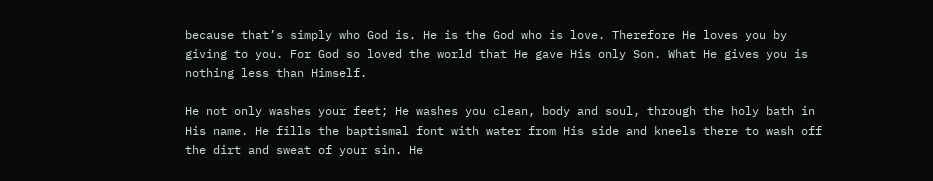because that’s simply who God is. He is the God who is love. Therefore He loves you by giving to you. For God so loved the world that He gave His only Son. What He gives you is nothing less than Himself.

He not only washes your feet; He washes you clean, body and soul, through the holy bath in His name. He fills the baptismal font with water from His side and kneels there to wash off the dirt and sweat of your sin. He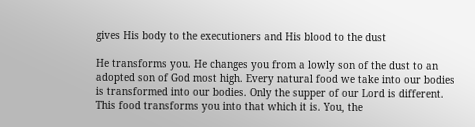gives His body to the executioners and His blood to the dust

He transforms you. He changes you from a lowly son of the dust to an adopted son of God most high. Every natural food we take into our bodies is transformed into our bodies. Only the supper of our Lord is different. This food transforms you into that which it is. You, the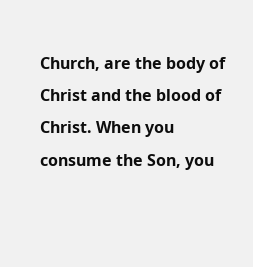Church, are the body of Christ and the blood of Christ. When you consume the Son, you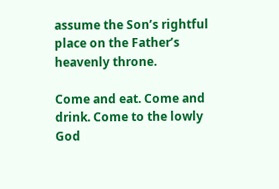assume the Son’s rightful place on the Father’s heavenly throne.

Come and eat. Come and drink. Come to the lowly God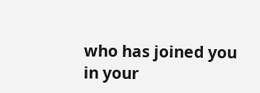who has joined you in your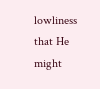lowliness that He might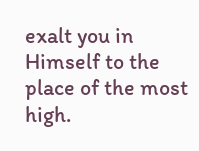exalt you in Himself to the place of the most high.